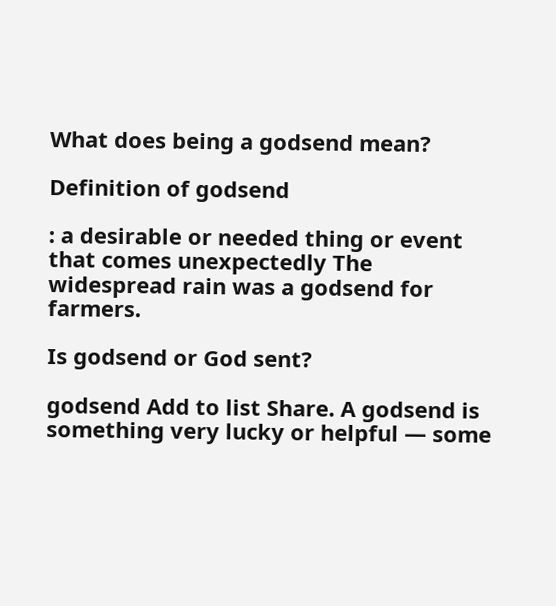What does being a godsend mean?

Definition of godsend

: a desirable or needed thing or event that comes unexpectedly The widespread rain was a godsend for farmers.

Is godsend or God sent?

godsend Add to list Share. A godsend is something very lucky or helpful — some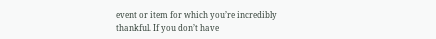event or item for which you’re incredibly thankful. If you don’t have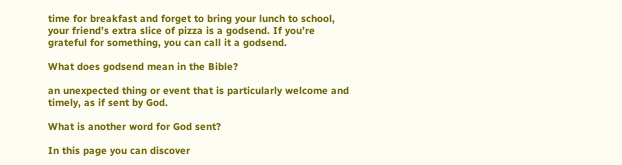time for breakfast and forget to bring your lunch to school, your friend’s extra slice of pizza is a godsend. If you’re grateful for something, you can call it a godsend.

What does godsend mean in the Bible?

an unexpected thing or event that is particularly welcome and timely, as if sent by God.

What is another word for God sent?

In this page you can discover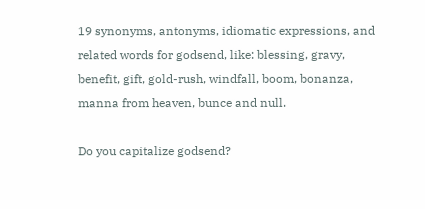19 synonyms, antonyms, idiomatic expressions, and related words for godsend, like: blessing, gravy, benefit, gift, gold-rush, windfall, boom, bonanza, manna from heaven, bunce and null.

Do you capitalize godsend?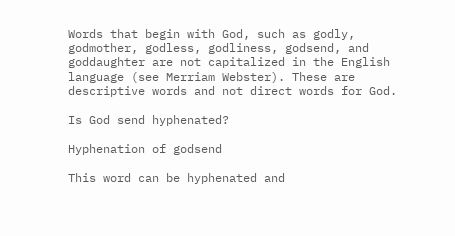Words that begin with God, such as godly, godmother, godless, godliness, godsend, and goddaughter are not capitalized in the English language (see Merriam Webster). These are descriptive words and not direct words for God.

Is God send hyphenated?

Hyphenation of godsend

This word can be hyphenated and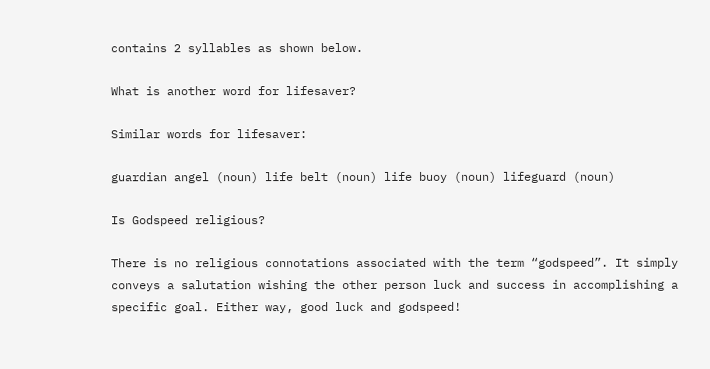contains 2 syllables as shown below.

What is another word for lifesaver?

Similar words for lifesaver:

guardian angel (noun) life belt (noun) life buoy (noun) lifeguard (noun)

Is Godspeed religious?

There is no religious connotations associated with the term “godspeed”. It simply conveys a salutation wishing the other person luck and success in accomplishing a specific goal. Either way, good luck and godspeed!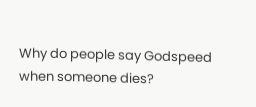Why do people say Godspeed when someone dies?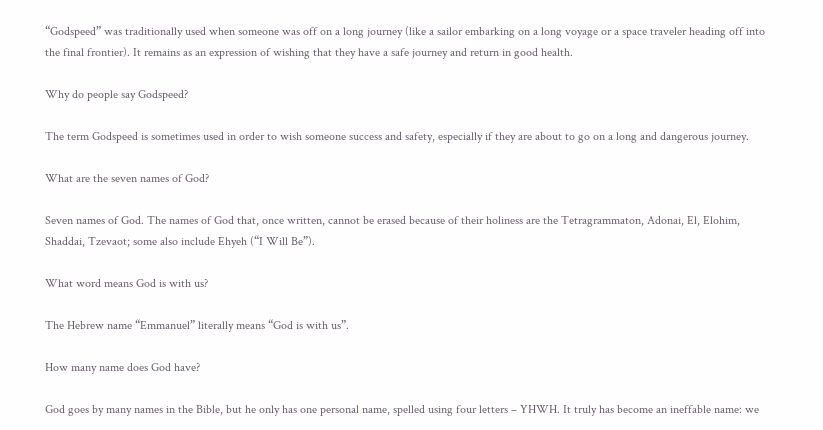“Godspeed” was traditionally used when someone was off on a long journey (like a sailor embarking on a long voyage or a space traveler heading off into the final frontier). It remains as an expression of wishing that they have a safe journey and return in good health.

Why do people say Godspeed?

The term Godspeed is sometimes used in order to wish someone success and safety, especially if they are about to go on a long and dangerous journey.

What are the seven names of God?

Seven names of God. The names of God that, once written, cannot be erased because of their holiness are the Tetragrammaton, Adonai, El, Elohim, Shaddai, Tzevaot; some also include Ehyeh (“I Will Be”).

What word means God is with us?

The Hebrew name “Emmanuel” literally means “God is with us”.

How many name does God have?

God goes by many names in the Bible, but he only has one personal name, spelled using four letters – YHWH. It truly has become an ineffable name: we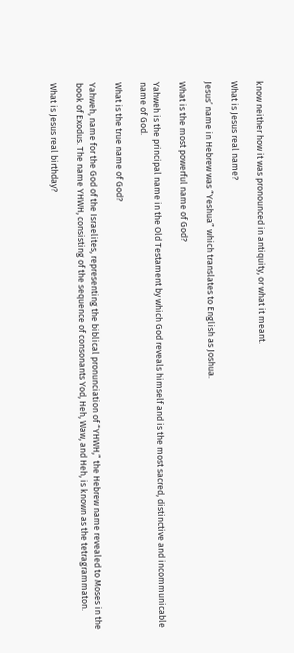know neither how it was pronounced in antiquity, or what it meant.

What is Jesus real name?

Jesus’ name in Hebrew was “Yeshua” which translates to English as Joshua.

What is the most powerful name of God?

Yahweh is the principal name in the Old Testament by which God reveals himself and is the most sacred, distinctive and incommunicable name of God.

What is the true name of God?

Yahweh, name for the God of the Israelites, representing the biblical pronunciation of “YHWH,” the Hebrew name revealed to Moses in the book of Exodus. The name YHWH, consisting of the sequence of consonants Yod, Heh, Waw, and Heh, is known as the tetragrammaton.

What is Jesus real birthday?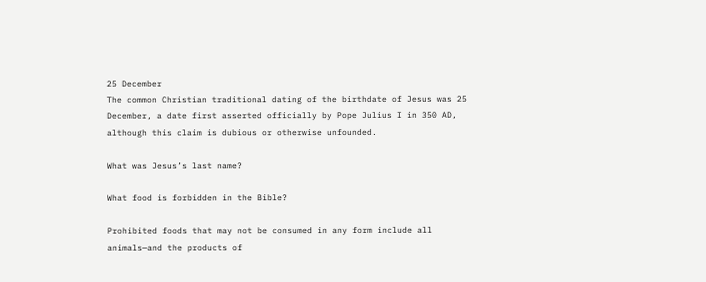25 December
The common Christian traditional dating of the birthdate of Jesus was 25 December, a date first asserted officially by Pope Julius I in 350 AD, although this claim is dubious or otherwise unfounded.

What was Jesus’s last name?

What food is forbidden in the Bible?

Prohibited foods that may not be consumed in any form include all animals—and the products of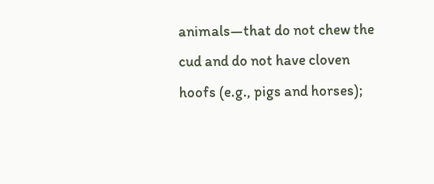animals—that do not chew the cud and do not have cloven hoofs (e.g., pigs and horses);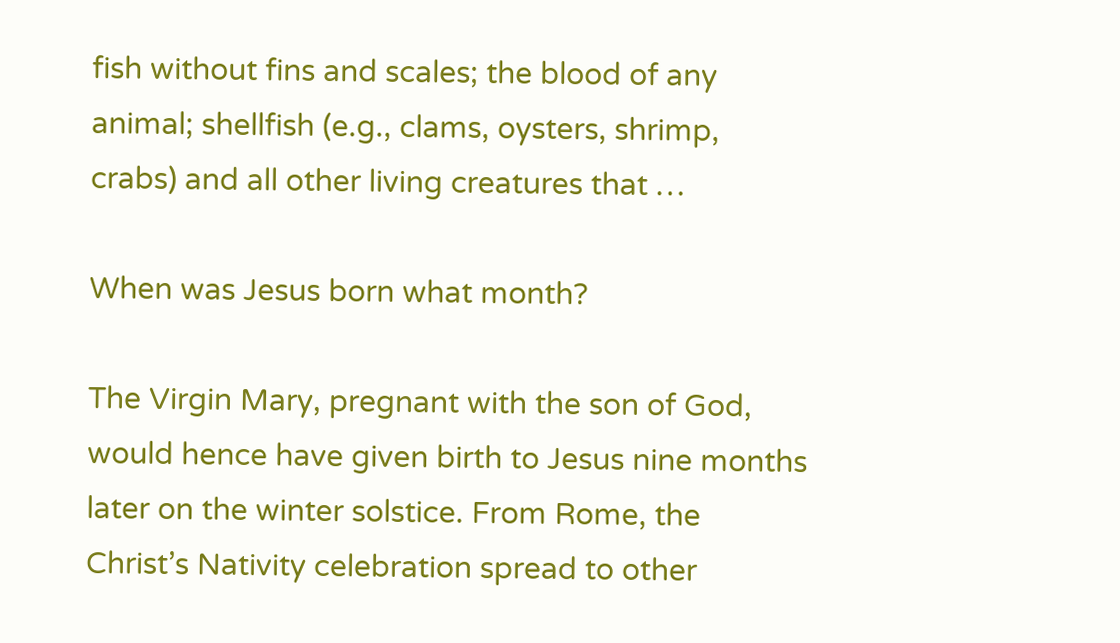fish without fins and scales; the blood of any animal; shellfish (e.g., clams, oysters, shrimp, crabs) and all other living creatures that …

When was Jesus born what month?

The Virgin Mary, pregnant with the son of God, would hence have given birth to Jesus nine months later on the winter solstice. From Rome, the Christ’s Nativity celebration spread to other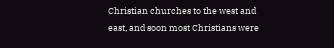Christian churches to the west and east, and soon most Christians were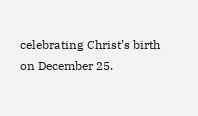celebrating Christ’s birth on December 25.